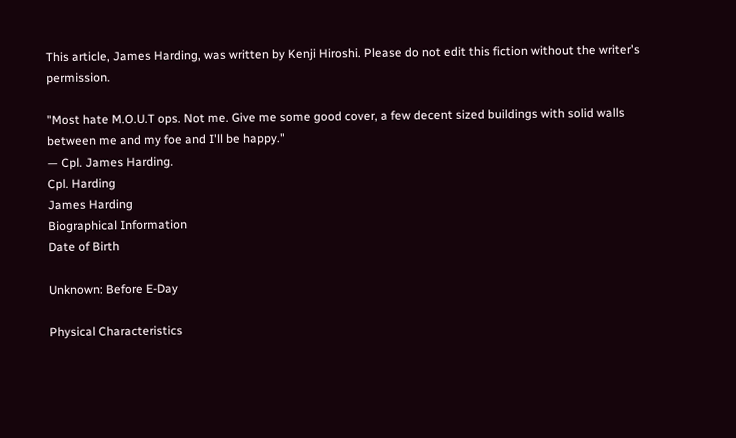This article, James Harding, was written by Kenji Hiroshi. Please do not edit this fiction without the writer's permission.

"Most hate M.O.U.T ops. Not me. Give me some good cover, a few decent sized buildings with solid walls between me and my foe and I'll be happy."
— Cpl. James Harding.
Cpl. Harding
James Harding
Biographical Information
Date of Birth

Unknown: Before E-Day

Physical Characteristics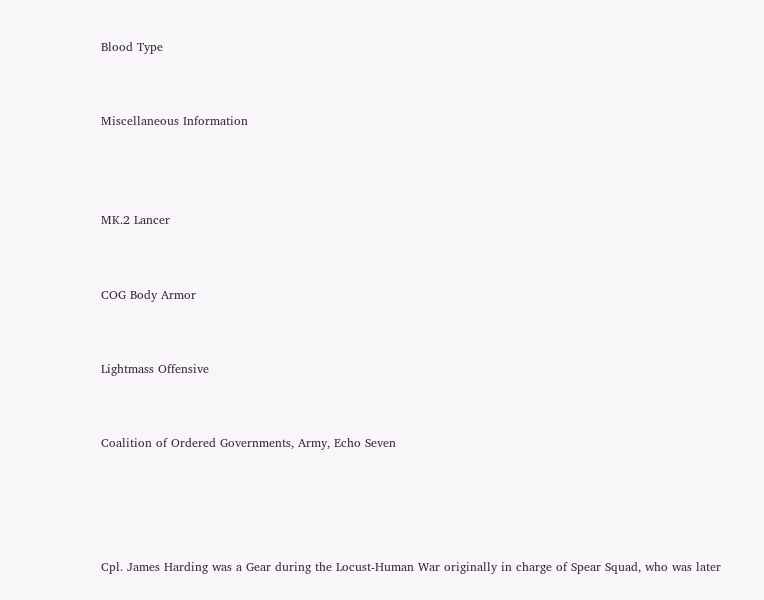Blood Type


Miscellaneous Information



MK.2 Lancer


COG Body Armor


Lightmass Offensive


Coalition of Ordered Governments, Army, Echo Seven




Cpl. James Harding was a Gear during the Locust-Human War originally in charge of Spear Squad, who was later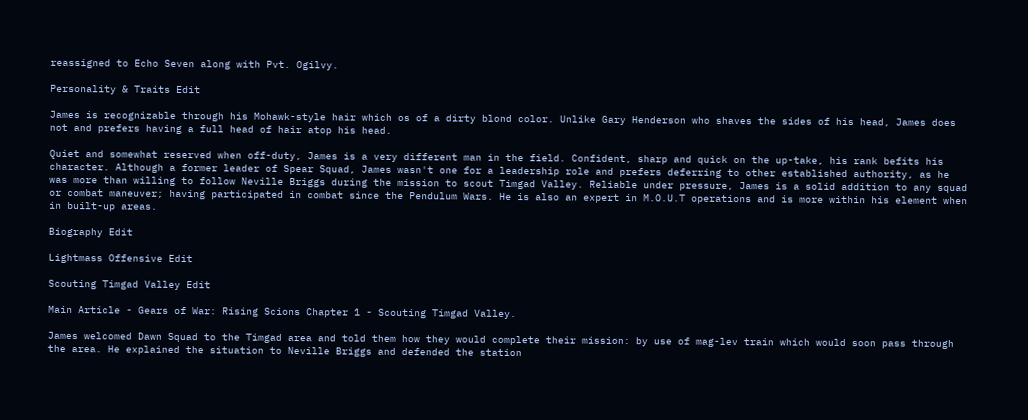reassigned to Echo Seven along with Pvt. Ogilvy.

Personality & Traits Edit

James is recognizable through his Mohawk-style hair which os of a dirty blond color. Unlike Gary Henderson who shaves the sides of his head, James does not and prefers having a full head of hair atop his head.

Quiet and somewhat reserved when off-duty, James is a very different man in the field. Confident, sharp and quick on the up-take, his rank befits his character. Although a former leader of Spear Squad, James wasn't one for a leadership role and prefers deferring to other established authority, as he was more than willing to follow Neville Briggs during the mission to scout Timgad Valley. Reliable under pressure, James is a solid addition to any squad or combat maneuver; having participated in combat since the Pendulum Wars. He is also an expert in M.O.U.T operations and is more within his element when in built-up areas.

Biography Edit

Lightmass Offensive Edit

Scouting Timgad Valley Edit

Main Article - Gears of War: Rising Scions Chapter 1 - Scouting Timgad Valley.

James welcomed Dawn Squad to the Timgad area and told them how they would complete their mission: by use of mag-lev train which would soon pass through the area. He explained the situation to Neville Briggs and defended the station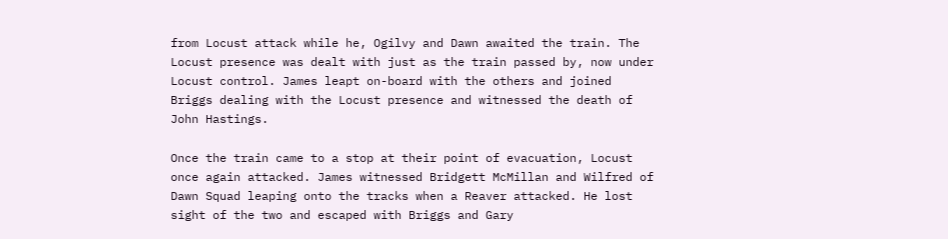from Locust attack while he, Ogilvy and Dawn awaited the train. The Locust presence was dealt with just as the train passed by, now under Locust control. James leapt on-board with the others and joined Briggs dealing with the Locust presence and witnessed the death of John Hastings.

Once the train came to a stop at their point of evacuation, Locust once again attacked. James witnessed Bridgett McMillan and Wilfred of Dawn Squad leaping onto the tracks when a Reaver attacked. He lost sight of the two and escaped with Briggs and Gary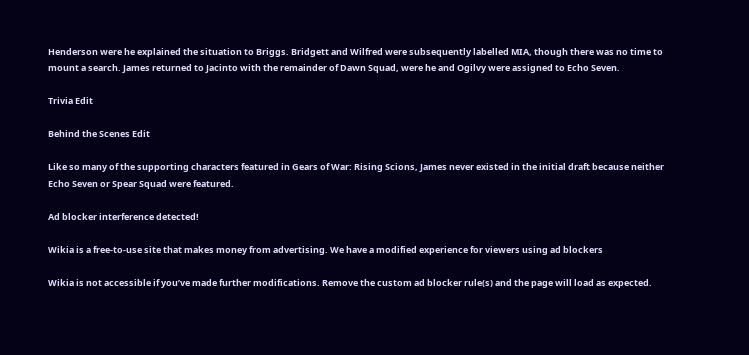Henderson were he explained the situation to Briggs. Bridgett and Wilfred were subsequently labelled MIA, though there was no time to mount a search. James returned to Jacinto with the remainder of Dawn Squad, were he and Ogilvy were assigned to Echo Seven.

Trivia Edit

Behind the Scenes Edit

Like so many of the supporting characters featured in Gears of War: Rising Scions, James never existed in the initial draft because neither Echo Seven or Spear Squad were featured.

Ad blocker interference detected!

Wikia is a free-to-use site that makes money from advertising. We have a modified experience for viewers using ad blockers

Wikia is not accessible if you’ve made further modifications. Remove the custom ad blocker rule(s) and the page will load as expected.